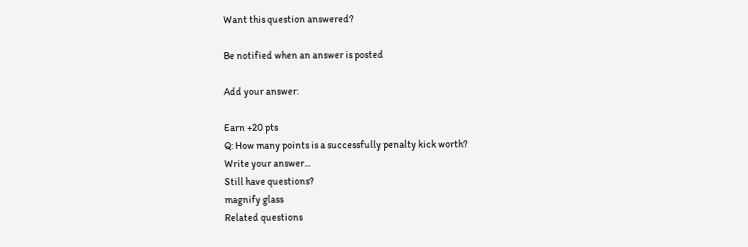Want this question answered?

Be notified when an answer is posted

Add your answer:

Earn +20 pts
Q: How many points is a successfully penalty kick worth?
Write your answer...
Still have questions?
magnify glass
Related questions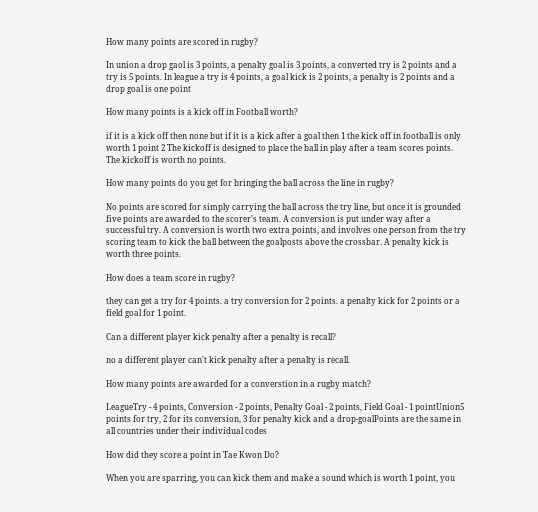How many points are scored in rugby?

In union a drop gaol is 3 points, a penalty goal is 3 points, a converted try is 2 points and a try is 5 points. In league a try is 4 points, a goal kick is 2 points, a penalty is 2 points and a drop goal is one point

How many points is a kick off in Football worth?

if it is a kick off then none but if it is a kick after a goal then 1 the kick off in football is only worth 1 point 2 The kickoff is designed to place the ball in play after a team scores points. The kickoff is worth no points.

How many points do you get for bringing the ball across the line in rugby?

No points are scored for simply carrying the ball across the try line, but once it is grounded five points are awarded to the scorer's team. A conversion is put under way after a successful try. A conversion is worth two extra points, and involves one person from the try scoring team to kick the ball between the goalposts above the crossbar. A penalty kick is worth three points.

How does a team score in rugby?

they can get a try for 4 points. a try conversion for 2 points. a penalty kick for 2 points or a field goal for 1 point.

Can a different player kick penalty after a penalty is recall?

no a different player can't kick penalty after a penalty is recall.

How many points are awarded for a converstion in a rugby match?

LeagueTry - 4 points, Conversion - 2 points, Penalty Goal - 2 points, Field Goal - 1 pointUnion5 points for try, 2 for its conversion, 3 for penalty kick and a drop-goalPoints are the same in all countries under their individual codes

How did they score a point in Tae Kwon Do?

When you are sparring, you can kick them and make a sound which is worth 1 point, you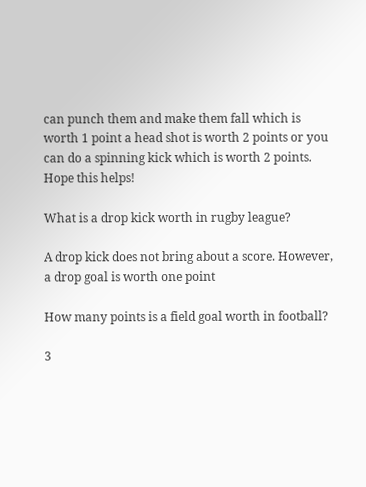can punch them and make them fall which is worth 1 point a head shot is worth 2 points or you can do a spinning kick which is worth 2 points. Hope this helps!

What is a drop kick worth in rugby league?

A drop kick does not bring about a score. However, a drop goal is worth one point

How many points is a field goal worth in football?

3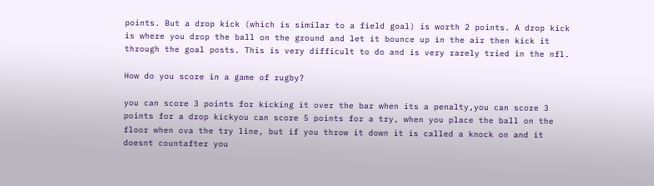points. But a drop kick (which is similar to a field goal) is worth 2 points. A drop kick is where you drop the ball on the ground and let it bounce up in the air then kick it through the goal posts. This is very difficult to do and is very rarely tried in the nfl.

How do you score in a game of rugby?

you can score 3 points for kicking it over the bar when its a penalty,you can score 3 points for a drop kickyou can score 5 points for a try, when you place the ball on the floor when ova the try line, but if you throw it down it is called a knock on and it doesnt countafter you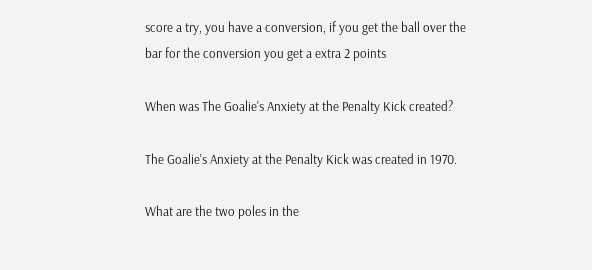score a try, you have a conversion, if you get the ball over the bar for the conversion you get a extra 2 points

When was The Goalie's Anxiety at the Penalty Kick created?

The Goalie's Anxiety at the Penalty Kick was created in 1970.

What are the two poles in the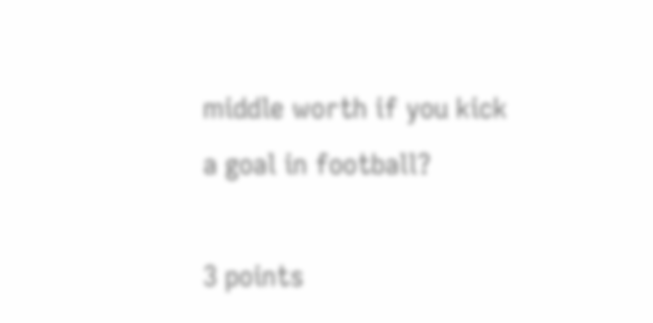middle worth if you kick a goal in football?

3 points